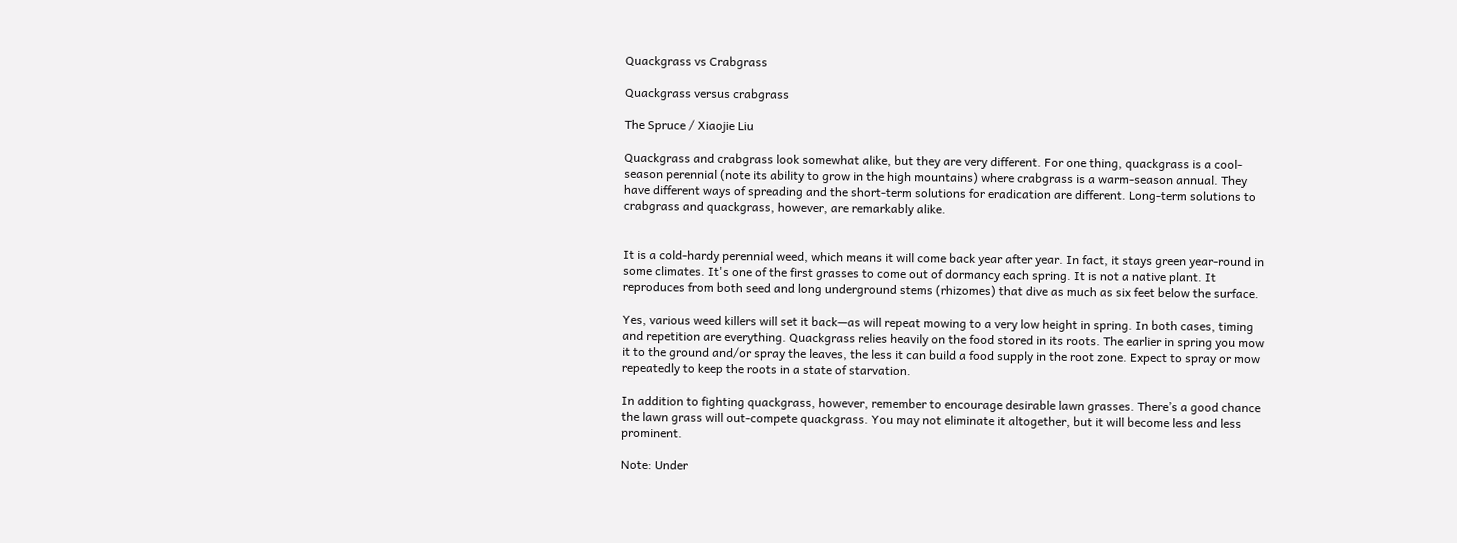Quackgrass vs Crabgrass

Quackgrass versus crabgrass

The Spruce / Xiaojie Liu

Quackgrass and crabgrass look somewhat alike, but they are very different. For one thing, quackgrass is a cool-season perennial (note its ability to grow in the high mountains) where crabgrass is a warm-season annual. They have different ways of spreading and the short-term solutions for eradication are different. Long-term solutions to crabgrass and quackgrass, however, are remarkably alike.


It is a cold-hardy perennial weed, which means it will come back year after year. In fact, it stays green year-round in some climates. It's one of the first grasses to come out of dormancy each spring. It is not a native plant. It reproduces from both seed and long underground stems (rhizomes) that dive as much as six feet below the surface.

Yes, various weed killers will set it back—as will repeat mowing to a very low height in spring. In both cases, timing and repetition are everything. Quackgrass relies heavily on the food stored in its roots. The earlier in spring you mow it to the ground and/or spray the leaves, the less it can build a food supply in the root zone. Expect to spray or mow repeatedly to keep the roots in a state of starvation.

In addition to fighting quackgrass, however, remember to encourage desirable lawn grasses. There’s a good chance the lawn grass will out-compete quackgrass. You may not eliminate it altogether, but it will become less and less prominent.

Note: Under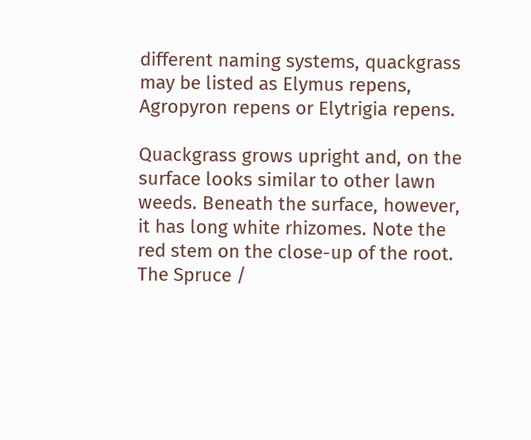different naming systems, quackgrass may be listed as Elymus repens, Agropyron repens or Elytrigia repens.

Quackgrass grows upright and, on the surface looks similar to other lawn weeds. Beneath the surface, however, it has long white rhizomes. Note the red stem on the close-up of the root.
The Spruce /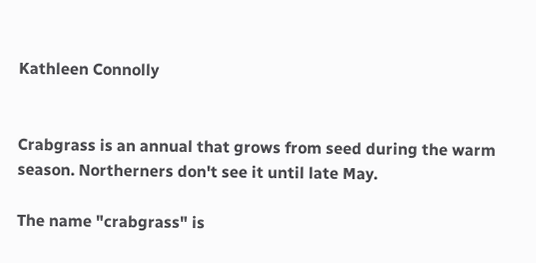Kathleen Connolly


Crabgrass is an annual that grows from seed during the warm season. Northerners don't see it until late May.

The name "crabgrass" is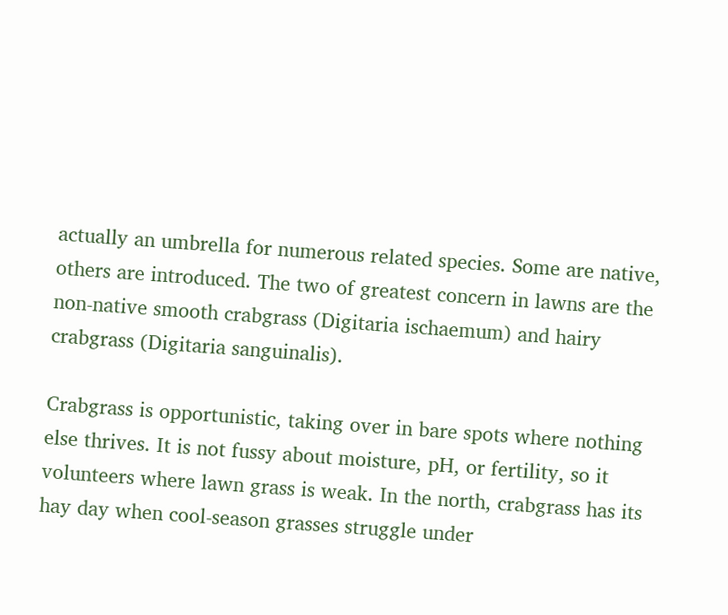actually an umbrella for numerous related species. Some are native, others are introduced. The two of greatest concern in lawns are the non-native smooth crabgrass (Digitaria ischaemum) and hairy crabgrass (Digitaria sanguinalis).

Crabgrass is opportunistic, taking over in bare spots where nothing else thrives. It is not fussy about moisture, pH, or fertility, so it volunteers where lawn grass is weak. In the north, crabgrass has its hay day when cool-season grasses struggle under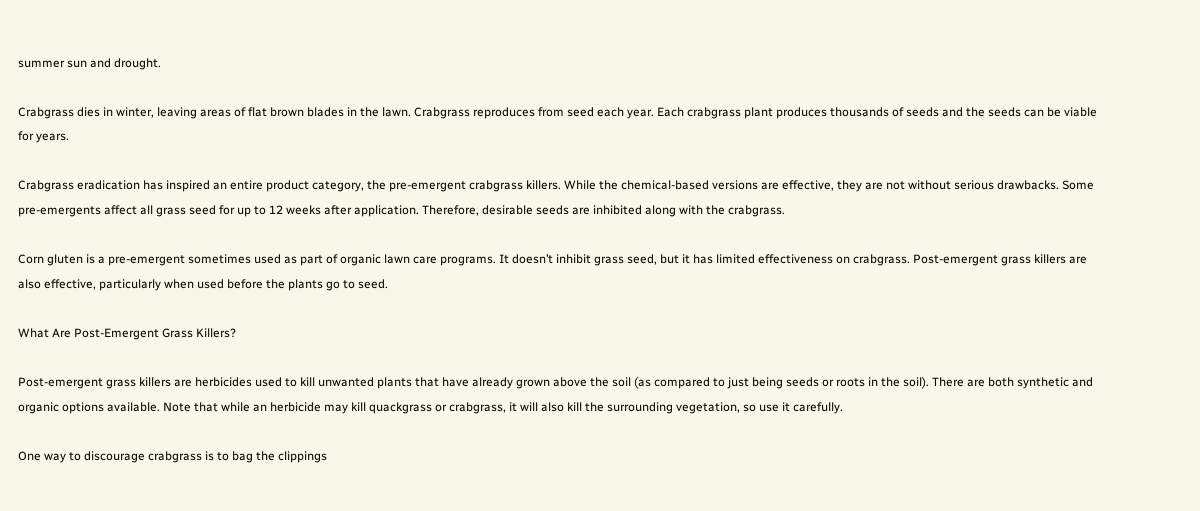summer sun and drought.

Crabgrass dies in winter, leaving areas of flat brown blades in the lawn. Crabgrass reproduces from seed each year. Each crabgrass plant produces thousands of seeds and the seeds can be viable for years.

Crabgrass eradication has inspired an entire product category, the pre-emergent crabgrass killers. While the chemical-based versions are effective, they are not without serious drawbacks. Some pre-emergents affect all grass seed for up to 12 weeks after application. Therefore, desirable seeds are inhibited along with the crabgrass.

Corn gluten is a pre-emergent sometimes used as part of organic lawn care programs. It doesn’t inhibit grass seed, but it has limited effectiveness on crabgrass. Post-emergent grass killers are also effective, particularly when used before the plants go to seed.

What Are Post-Emergent Grass Killers?

Post-emergent grass killers are herbicides used to kill unwanted plants that have already grown above the soil (as compared to just being seeds or roots in the soil). There are both synthetic and organic options available. Note that while an herbicide may kill quackgrass or crabgrass, it will also kill the surrounding vegetation, so use it carefully.

One way to discourage crabgrass is to bag the clippings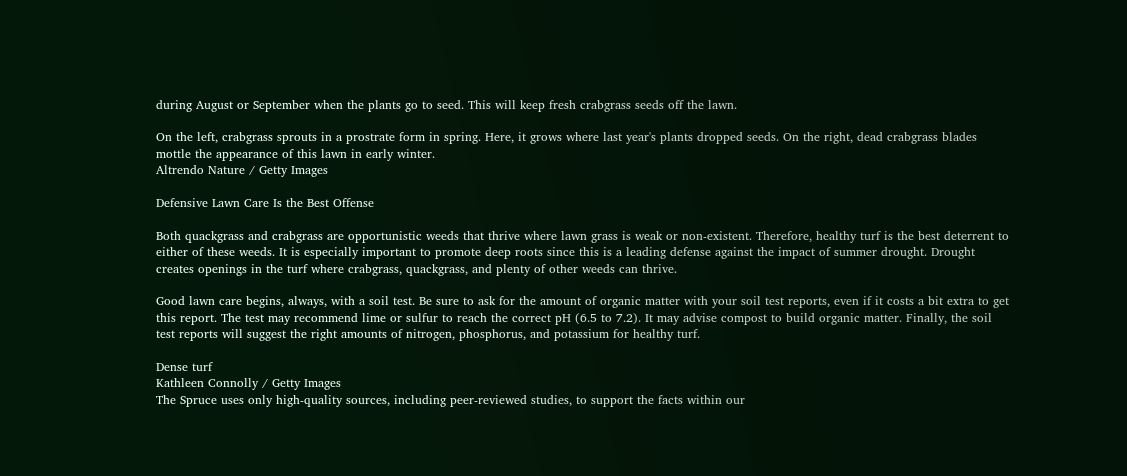during August or September when the plants go to seed. This will keep fresh crabgrass seeds off the lawn.

On the left, crabgrass sprouts in a prostrate form in spring. Here, it grows where last year's plants dropped seeds. On the right, dead crabgrass blades mottle the appearance of this lawn in early winter.
Altrendo Nature / Getty Images

Defensive Lawn Care Is the Best Offense

Both quackgrass and crabgrass are opportunistic weeds that thrive where lawn grass is weak or non-existent. Therefore, healthy turf is the best deterrent to either of these weeds. It is especially important to promote deep roots since this is a leading defense against the impact of summer drought. Drought creates openings in the turf where crabgrass, quackgrass, and plenty of other weeds can thrive.

Good lawn care begins, always, with a soil test. Be sure to ask for the amount of organic matter with your soil test reports, even if it costs a bit extra to get this report. The test may recommend lime or sulfur to reach the correct pH (6.5 to 7.2). It may advise compost to build organic matter. Finally, the soil test reports will suggest the right amounts of nitrogen, phosphorus, and potassium for healthy turf.

Dense turf
Kathleen Connolly / Getty Images
The Spruce uses only high-quality sources, including peer-reviewed studies, to support the facts within our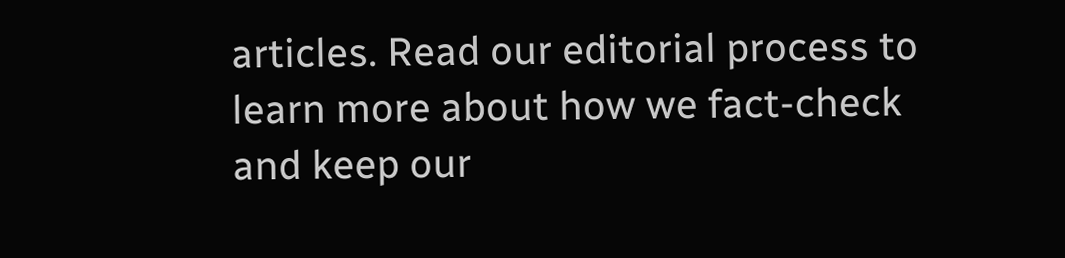articles. Read our editorial process to learn more about how we fact-check and keep our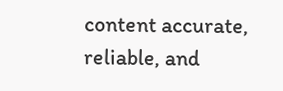content accurate, reliable, and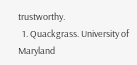trustworthy.
  1. Quackgrass. University of Maryland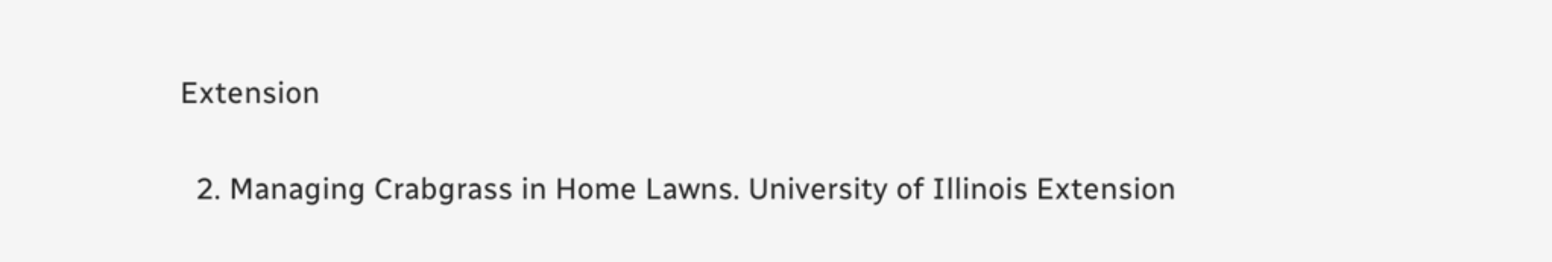Extension

  2. Managing Crabgrass in Home Lawns. University of Illinois Extension